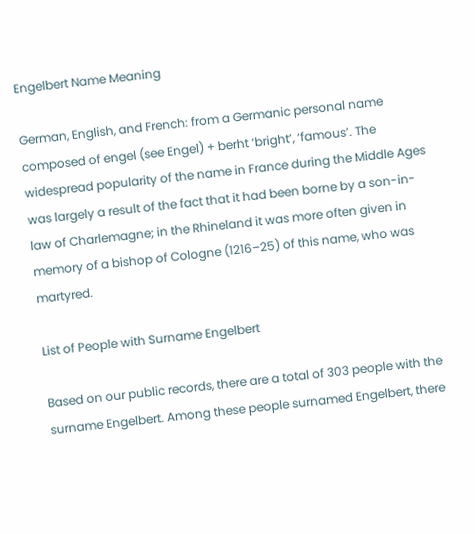Engelbert Name Meaning

German, English, and French: from a Germanic personal name composed of engel (see Engel) + berht ‘bright’, ‘famous’. The widespread popularity of the name in France during the Middle Ages was largely a result of the fact that it had been borne by a son-in-law of Charlemagne; in the Rhineland it was more often given in memory of a bishop of Cologne (1216–25) of this name, who was martyred.

List of People with Surname Engelbert

Based on our public records, there are a total of 303 people with the surname Engelbert. Among these people surnamed Engelbert, there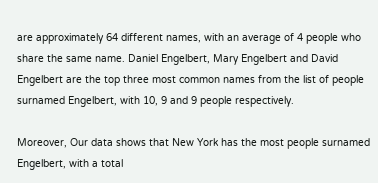are approximately 64 different names, with an average of 4 people who share the same name. Daniel Engelbert, Mary Engelbert and David Engelbert are the top three most common names from the list of people surnamed Engelbert, with 10, 9 and 9 people respectively.

Moreover, Our data shows that New York has the most people surnamed Engelbert, with a total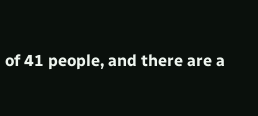of 41 people, and there are a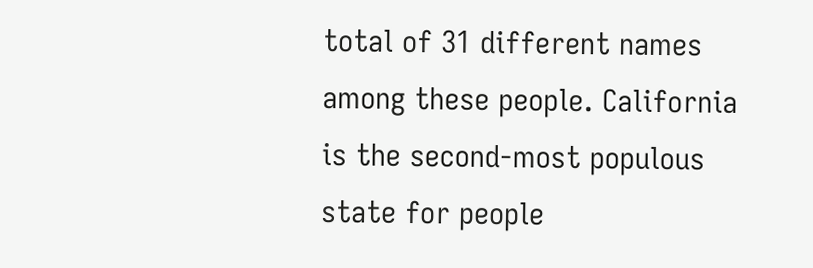total of 31 different names among these people. California is the second-most populous state for people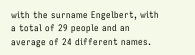with the surname Engelbert, with a total of 29 people and an average of 24 different names.